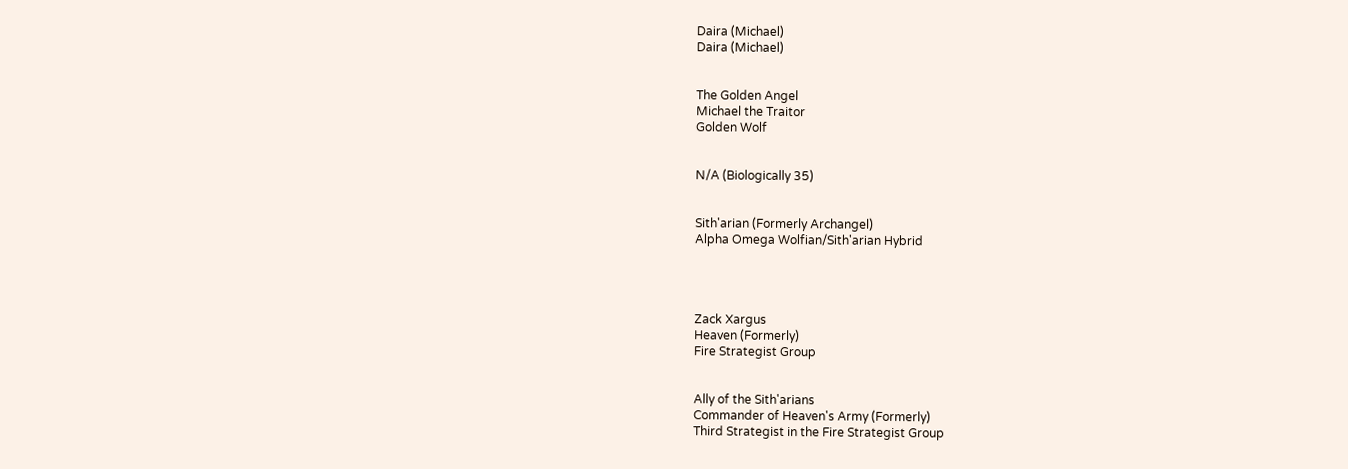Daira (Michael)
Daira (Michael)


The Golden Angel
Michael the Traitor
Golden Wolf


N/A (Biologically 35)


Sith'arian (Formerly Archangel)
Alpha Omega Wolfian/Sith'arian Hybrid




Zack Xargus
Heaven (Formerly)
Fire Strategist Group


Ally of the Sith'arians
Commander of Heaven's Army (Formerly)
Third Strategist in the Fire Strategist Group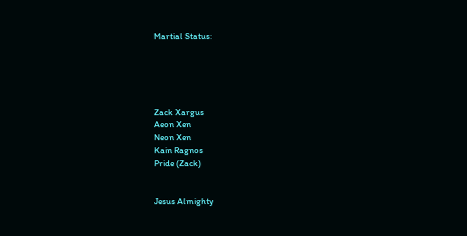Martial Status:





Zack Xargus
Aeon Xen
Neon Xen
Kain Ragnos
Pride (Zack)


Jesus Almighty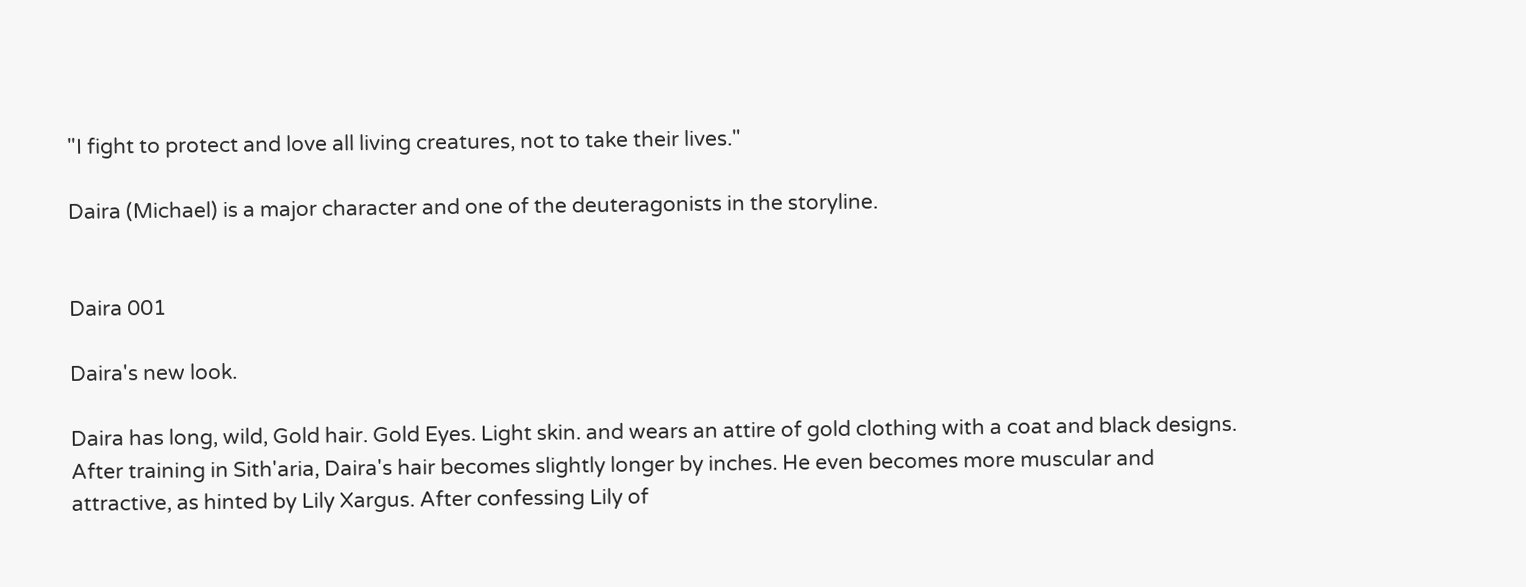"I fight to protect and love all living creatures, not to take their lives."

Daira (Michael) is a major character and one of the deuteragonists in the storyline.


Daira 001

Daira's new look.

Daira has long, wild, Gold hair. Gold Eyes. Light skin. and wears an attire of gold clothing with a coat and black designs. After training in Sith'aria, Daira's hair becomes slightly longer by inches. He even becomes more muscular and attractive, as hinted by Lily Xargus. After confessing Lily of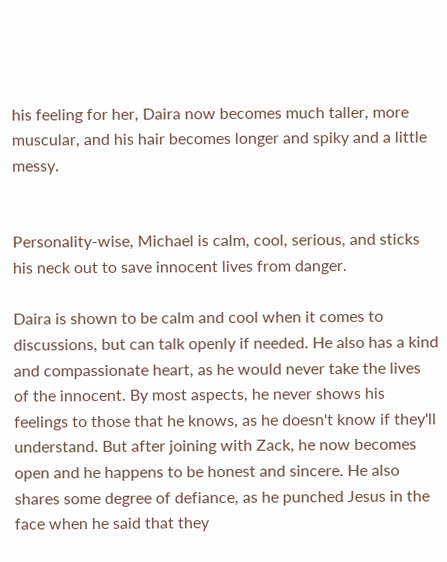his feeling for her, Daira now becomes much taller, more muscular, and his hair becomes longer and spiky and a little messy.


Personality-wise, Michael is calm, cool, serious, and sticks his neck out to save innocent lives from danger.

Daira is shown to be calm and cool when it comes to discussions, but can talk openly if needed. He also has a kind and compassionate heart, as he would never take the lives of the innocent. By most aspects, he never shows his feelings to those that he knows, as he doesn't know if they'll understand. But after joining with Zack, he now becomes open and he happens to be honest and sincere. He also shares some degree of defiance, as he punched Jesus in the face when he said that they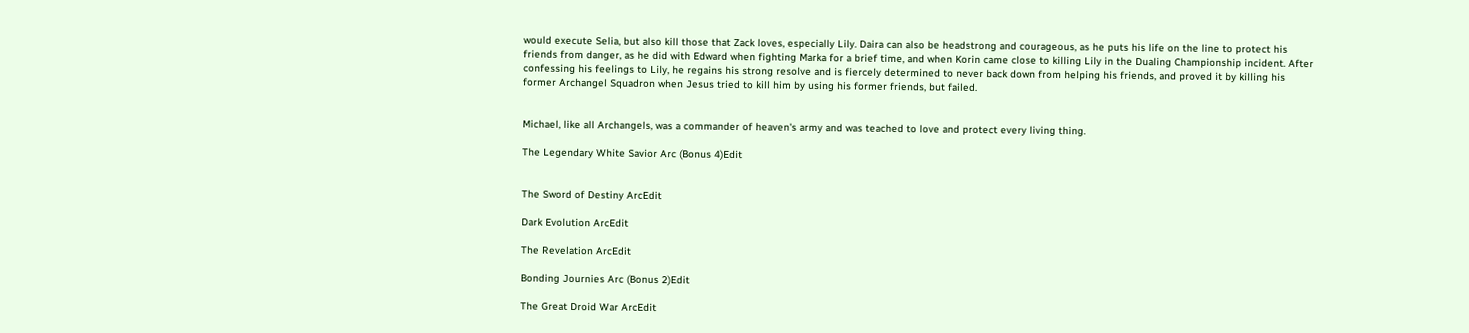would execute Selia, but also kill those that Zack loves, especially Lily. Daira can also be headstrong and courageous, as he puts his life on the line to protect his friends from danger, as he did with Edward when fighting Marka for a brief time, and when Korin came close to killing Lily in the Dualing Championship incident. After confessing his feelings to Lily, he regains his strong resolve and is fiercely determined to never back down from helping his friends, and proved it by killing his former Archangel Squadron when Jesus tried to kill him by using his former friends, but failed.


Michael, like all Archangels, was a commander of heaven's army and was teached to love and protect every living thing.

The Legendary White Savior Arc (Bonus 4)Edit


The Sword of Destiny ArcEdit

Dark Evolution ArcEdit

The Revelation ArcEdit

Bonding Journies Arc (Bonus 2)Edit

The Great Droid War ArcEdit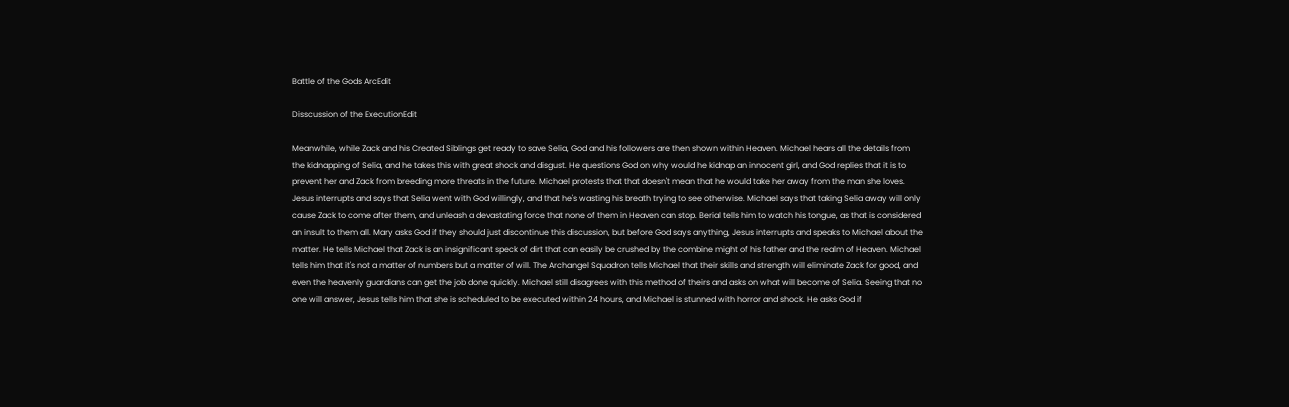Battle of the Gods ArcEdit

Disscussion of the ExecutionEdit

Meanwhile, while Zack and his Created Siblings get ready to save Selia, God and his followers are then shown within Heaven. Michael hears all the details from the kidnapping of Selia, and he takes this with great shock and disgust. He questions God on why would he kidnap an innocent girl, and God replies that it is to prevent her and Zack from breeding more threats in the future. Michael protests that that doesn't mean that he would take her away from the man she loves. Jesus interrupts and says that Selia went with God willingly, and that he's wasting his breath trying to see otherwise. Michael says that taking Selia away will only cause Zack to come after them, and unleash a devastating force that none of them in Heaven can stop. Berial tells him to watch his tongue, as that is considered an insult to them all. Mary asks God if they should just discontinue this discussion, but before God says anything, Jesus interrupts and speaks to Michael about the matter. He tells Michael that Zack is an insignificant speck of dirt that can easily be crushed by the combine might of his father and the realm of Heaven. Michael tells him that it's not a matter of numbers but a matter of will. The Archangel Squadron tells Michael that their skills and strength will eliminate Zack for good, and even the heavenly guardians can get the job done quickly. Michael still disagrees with this method of theirs and asks on what will become of Selia. Seeing that no one will answer, Jesus tells him that she is scheduled to be executed within 24 hours, and Michael is stunned with horror and shock. He asks God if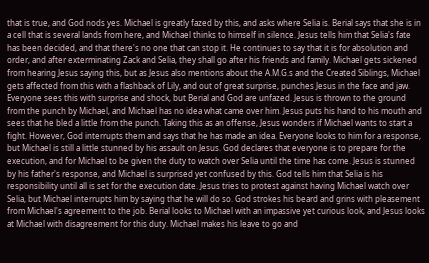that is true, and God nods yes. Michael is greatly fazed by this, and asks where Selia is. Berial says that she is in a cell that is several lands from here, and Michael thinks to himself in silence. Jesus tells him that Selia's fate has been decided, and that there's no one that can stop it. He continues to say that it is for absolution and order, and after exterminating Zack and Selia, they shall go after his friends and family. Michael gets sickened from hearing Jesus saying this, but as Jesus also mentions about the A.M.G.s and the Created Siblings, Michael gets affected from this with a flashback of Lily, and out of great surprise, punches Jesus in the face and jaw. Everyone sees this with surprise and shock, but Berial and God are unfazed. Jesus is thrown to the ground from the punch by Michael, and Michael has no idea what came over him. Jesus puts his hand to his mouth and sees that he bled a little from the punch. Taking this as an offense, Jesus wonders if Michael wants to start a fight. However, God interrupts them and says that he has made an idea. Everyone looks to him for a response, but Michael is still a little stunned by his assault on Jesus. God declares that everyone is to prepare for the execution, and for Michael to be given the duty to watch over Selia until the time has come. Jesus is stunned by his father's response, and Michael is surprised yet confused by this. God tells him that Selia is his responsibility until all is set for the execution date. Jesus tries to protest against having Michael watch over Selia, but Michael interrupts him by saying that he will do so. God strokes his beard and grins with pleasement from Michael's agreement to the job. Berial looks to Michael with an impassive yet curious look, and Jesus looks at Michael with disagreement for this duty. Michael makes his leave to go and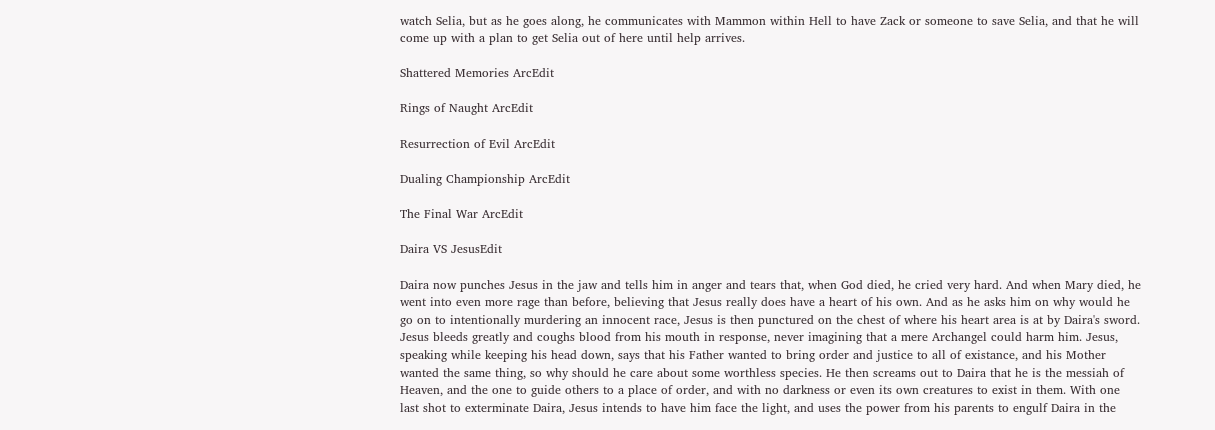watch Selia, but as he goes along, he communicates with Mammon within Hell to have Zack or someone to save Selia, and that he will come up with a plan to get Selia out of here until help arrives.

Shattered Memories ArcEdit

Rings of Naught ArcEdit

Resurrection of Evil ArcEdit

Dualing Championship ArcEdit

The Final War ArcEdit

Daira VS JesusEdit

Daira now punches Jesus in the jaw and tells him in anger and tears that, when God died, he cried very hard. And when Mary died, he went into even more rage than before, believing that Jesus really does have a heart of his own. And as he asks him on why would he go on to intentionally murdering an innocent race, Jesus is then punctured on the chest of where his heart area is at by Daira's sword. Jesus bleeds greatly and coughs blood from his mouth in response, never imagining that a mere Archangel could harm him. Jesus, speaking while keeping his head down, says that his Father wanted to bring order and justice to all of existance, and his Mother wanted the same thing, so why should he care about some worthless species. He then screams out to Daira that he is the messiah of Heaven, and the one to guide others to a place of order, and with no darkness or even its own creatures to exist in them. With one last shot to exterminate Daira, Jesus intends to have him face the light, and uses the power from his parents to engulf Daira in the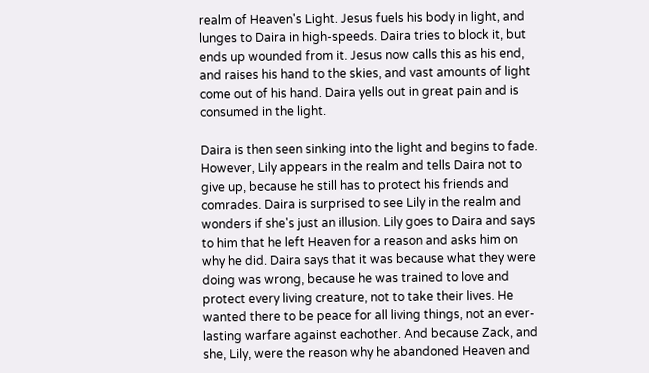realm of Heaven's Light. Jesus fuels his body in light, and lunges to Daira in high-speeds. Daira tries to block it, but ends up wounded from it. Jesus now calls this as his end, and raises his hand to the skies, and vast amounts of light come out of his hand. Daira yells out in great pain and is consumed in the light.

Daira is then seen sinking into the light and begins to fade. However, Lily appears in the realm and tells Daira not to give up, because he still has to protect his friends and comrades. Daira is surprised to see Lily in the realm and wonders if she's just an illusion. Lily goes to Daira and says to him that he left Heaven for a reason and asks him on why he did. Daira says that it was because what they were doing was wrong, because he was trained to love and protect every living creature, not to take their lives. He wanted there to be peace for all living things, not an ever-lasting warfare against eachother. And because Zack, and she, Lily, were the reason why he abandoned Heaven and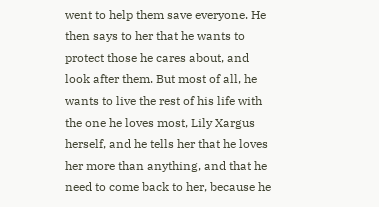went to help them save everyone. He then says to her that he wants to protect those he cares about, and look after them. But most of all, he wants to live the rest of his life with the one he loves most, Lily Xargus herself, and he tells her that he loves her more than anything, and that he need to come back to her, because he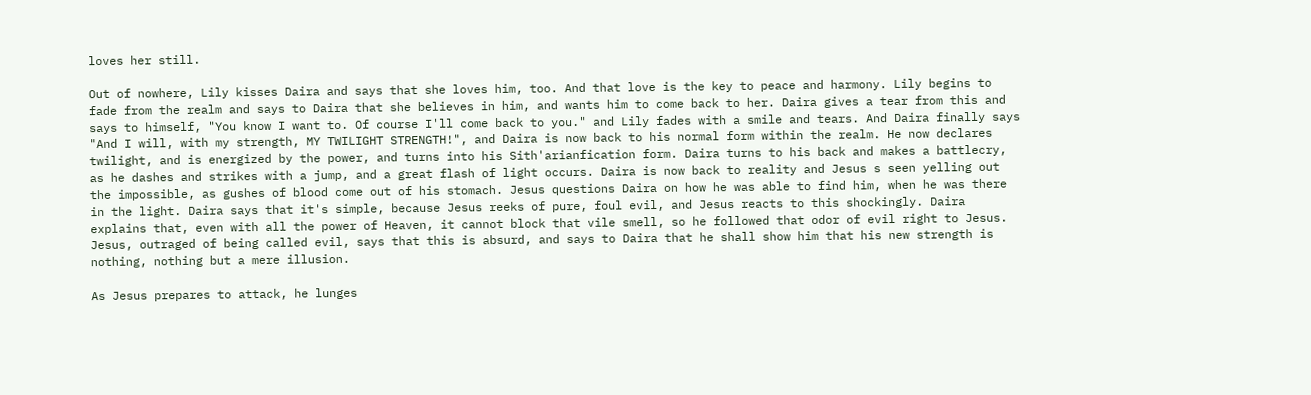loves her still.

Out of nowhere, Lily kisses Daira and says that she loves him, too. And that love is the key to peace and harmony. Lily begins to fade from the realm and says to Daira that she believes in him, and wants him to come back to her. Daira gives a tear from this and says to himself, "You know I want to. Of course I'll come back to you." and Lily fades with a smile and tears. And Daira finally says "And I will, with my strength, MY TWILIGHT STRENGTH!", and Daira is now back to his normal form within the realm. He now declares twilight, and is energized by the power, and turns into his Sith'arianfication form. Daira turns to his back and makes a battlecry, as he dashes and strikes with a jump, and a great flash of light occurs. Daira is now back to reality and Jesus s seen yelling out the impossible, as gushes of blood come out of his stomach. Jesus questions Daira on how he was able to find him, when he was there in the light. Daira says that it's simple, because Jesus reeks of pure, foul evil, and Jesus reacts to this shockingly. Daira explains that, even with all the power of Heaven, it cannot block that vile smell, so he followed that odor of evil right to Jesus. Jesus, outraged of being called evil, says that this is absurd, and says to Daira that he shall show him that his new strength is nothing, nothing but a mere illusion.

As Jesus prepares to attack, he lunges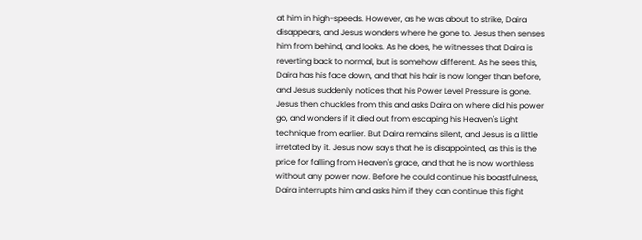at him in high-speeds. However, as he was about to strike, Daira disappears, and Jesus wonders where he gone to. Jesus then senses him from behind, and looks. As he does, he witnesses that Daira is reverting back to normal, but is somehow different. As he sees this, Daira has his face down, and that his hair is now longer than before, and Jesus suddenly notices that his Power Level Pressure is gone. Jesus then chuckles from this and asks Daira on where did his power go, and wonders if it died out from escaping his Heaven's Light technique from earlier. But Daira remains silent, and Jesus is a little irretated by it. Jesus now says that he is disappointed, as this is the price for falling from Heaven's grace, and that he is now worthless without any power now. Before he could continue his boastfulness, Daira interrupts him and asks him if they can continue this fight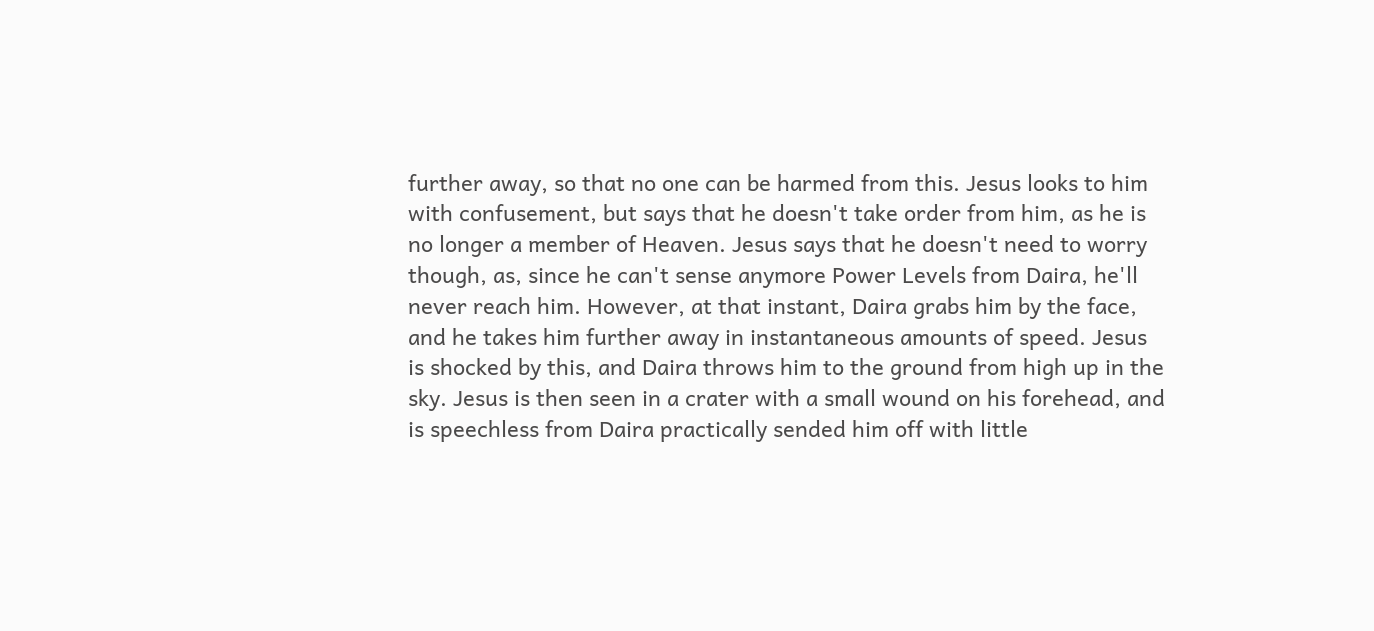further away, so that no one can be harmed from this. Jesus looks to him with confusement, but says that he doesn't take order from him, as he is no longer a member of Heaven. Jesus says that he doesn't need to worry though, as, since he can't sense anymore Power Levels from Daira, he'll never reach him. However, at that instant, Daira grabs him by the face, and he takes him further away in instantaneous amounts of speed. Jesus is shocked by this, and Daira throws him to the ground from high up in the sky. Jesus is then seen in a crater with a small wound on his forehead, and is speechless from Daira practically sended him off with little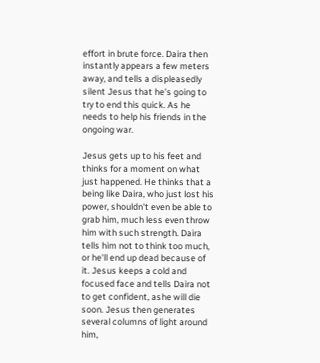effort in brute force. Daira then instantly appears a few meters away, and tells a displeasedly silent Jesus that he's going to try to end this quick. As he needs to help his friends in the ongoing war.

Jesus gets up to his feet and thinks for a moment on what just happened. He thinks that a being like Daira, who just lost his power, shouldn't even be able to grab him, much less even throw him with such strength. Daira tells him not to think too much, or he'll end up dead because of it. Jesus keeps a cold and focused face and tells Daira not to get confident, ashe will die soon. Jesus then generates several columns of light around him,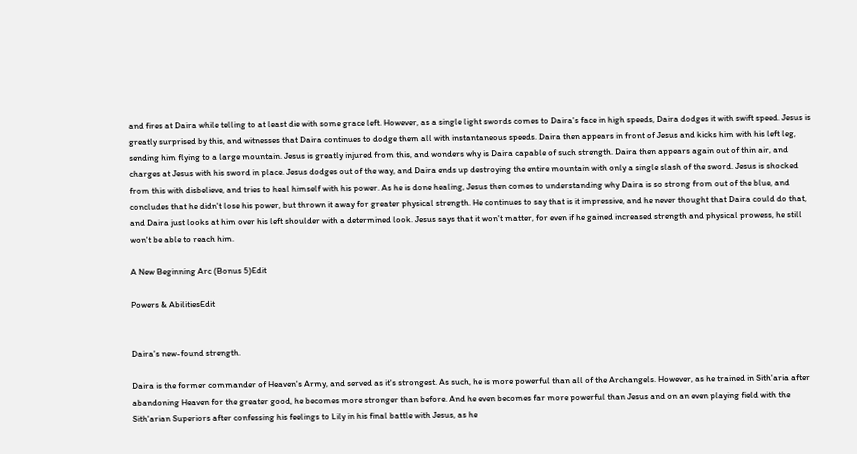and fires at Daira while telling to at least die with some grace left. However, as a single light swords comes to Daira's face in high speeds, Daira dodges it with swift speed. Jesus is greatly surprised by this, and witnesses that Daira continues to dodge them all with instantaneous speeds. Daira then appears in front of Jesus and kicks him with his left leg, sending him flying to a large mountain. Jesus is greatly injured from this, and wonders why is Daira capable of such strength. Daira then appears again out of thin air, and charges at Jesus with his sword in place. Jesus dodges out of the way, and Daira ends up destroying the entire mountain with only a single slash of the sword. Jesus is shocked from this with disbelieve, and tries to heal himself with his power. As he is done healing, Jesus then comes to understanding why Daira is so strong from out of the blue, and concludes that he didn't lose his power, but thrown it away for greater physical strength. He continues to say that is it impressive, and he never thought that Daira could do that, and Daira just looks at him over his left shoulder with a determined look. Jesus says that it won't matter, for even if he gained increased strength and physical prowess, he still won't be able to reach him.

A New Beginning Arc (Bonus 5)Edit

Powers & AbilitiesEdit


Daira's new-found strength.

Daira is the former commander of Heaven's Army, and served as it's strongest. As such, he is more powerful than all of the Archangels. However, as he trained in Sith'aria after abandoning Heaven for the greater good, he becomes more stronger than before. And he even becomes far more powerful than Jesus and on an even playing field with the Sith'arian Superiors after confessing his feelings to Lily in his final battle with Jesus, as he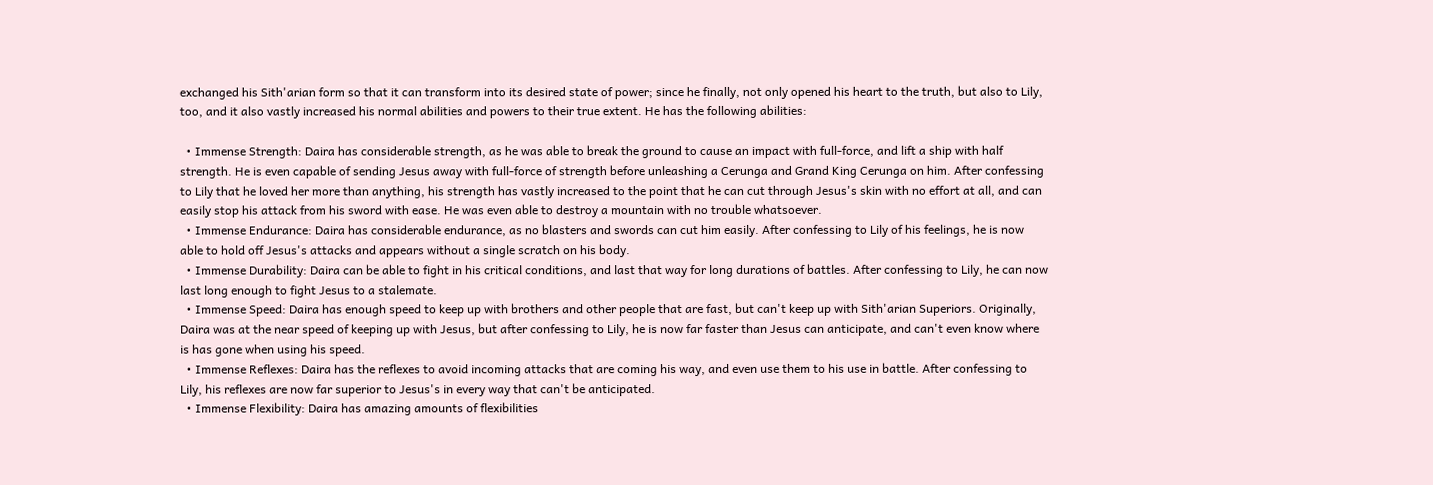exchanged his Sith'arian form so that it can transform into its desired state of power; since he finally, not only opened his heart to the truth, but also to Lily, too, and it also vastly increased his normal abilities and powers to their true extent. He has the following abilities:

  • Immense Strength: Daira has considerable strength, as he was able to break the ground to cause an impact with full-force, and lift a ship with half strength. He is even capable of sending Jesus away with full-force of strength before unleashing a Cerunga and Grand King Cerunga on him. After confessing to Lily that he loved her more than anything, his strength has vastly increased to the point that he can cut through Jesus's skin with no effort at all, and can easily stop his attack from his sword with ease. He was even able to destroy a mountain with no trouble whatsoever.
  • Immense Endurance: Daira has considerable endurance, as no blasters and swords can cut him easily. After confessing to Lily of his feelings, he is now able to hold off Jesus's attacks and appears without a single scratch on his body.
  • Immense Durability: Daira can be able to fight in his critical conditions, and last that way for long durations of battles. After confessing to Lily, he can now last long enough to fight Jesus to a stalemate.
  • Immense Speed: Daira has enough speed to keep up with brothers and other people that are fast, but can't keep up with Sith'arian Superiors. Originally, Daira was at the near speed of keeping up with Jesus, but after confessing to Lily, he is now far faster than Jesus can anticipate, and can't even know where is has gone when using his speed.
  • Immense Reflexes: Daira has the reflexes to avoid incoming attacks that are coming his way, and even use them to his use in battle. After confessing to Lily, his reflexes are now far superior to Jesus's in every way that can't be anticipated.
  • Immense Flexibility: Daira has amazing amounts of flexibilities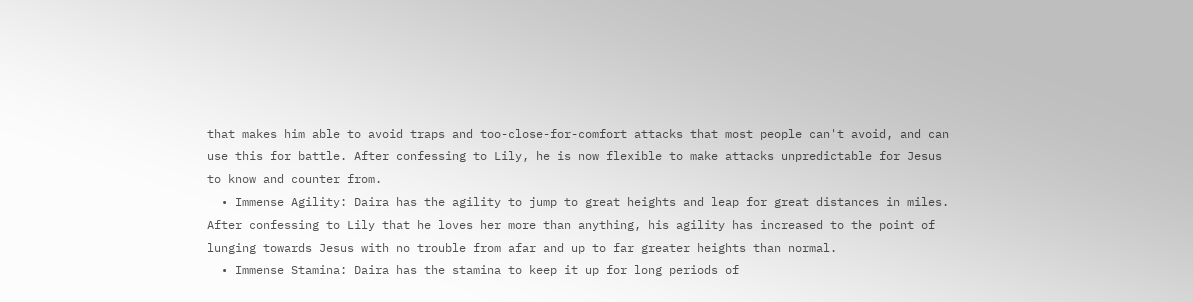that makes him able to avoid traps and too-close-for-comfort attacks that most people can't avoid, and can use this for battle. After confessing to Lily, he is now flexible to make attacks unpredictable for Jesus to know and counter from.
  • Immense Agility: Daira has the agility to jump to great heights and leap for great distances in miles. After confessing to Lily that he loves her more than anything, his agility has increased to the point of lunging towards Jesus with no trouble from afar and up to far greater heights than normal.
  • Immense Stamina: Daira has the stamina to keep it up for long periods of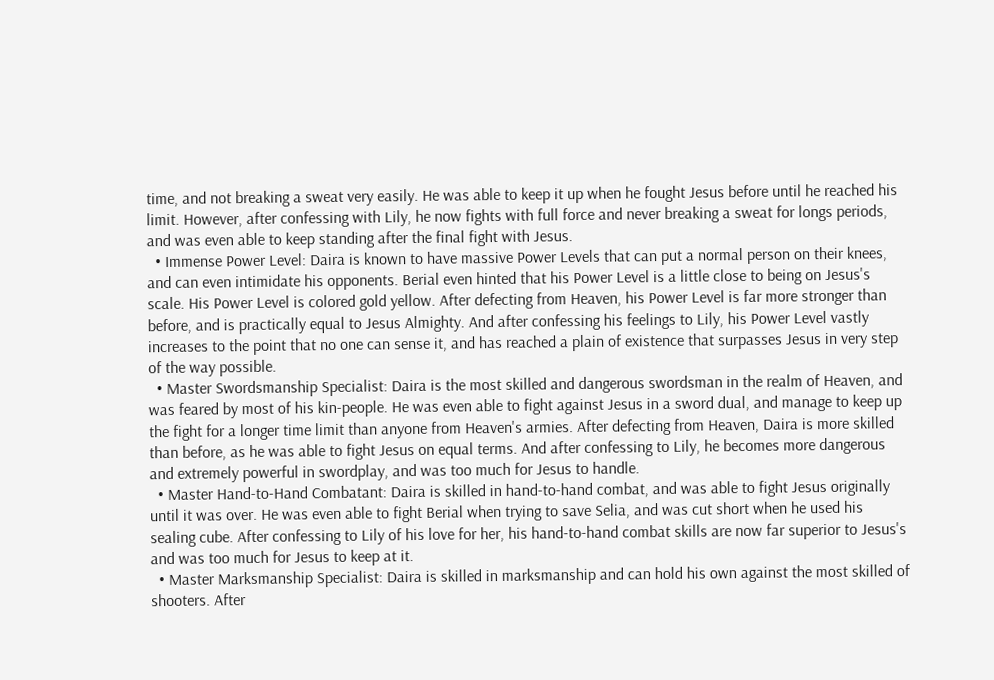time, and not breaking a sweat very easily. He was able to keep it up when he fought Jesus before until he reached his limit. However, after confessing with Lily, he now fights with full force and never breaking a sweat for longs periods, and was even able to keep standing after the final fight with Jesus.
  • Immense Power Level: Daira is known to have massive Power Levels that can put a normal person on their knees, and can even intimidate his opponents. Berial even hinted that his Power Level is a little close to being on Jesus's scale. His Power Level is colored gold yellow. After defecting from Heaven, his Power Level is far more stronger than before, and is practically equal to Jesus Almighty. And after confessing his feelings to Lily, his Power Level vastly increases to the point that no one can sense it, and has reached a plain of existence that surpasses Jesus in very step of the way possible.
  • Master Swordsmanship Specialist: Daira is the most skilled and dangerous swordsman in the realm of Heaven, and was feared by most of his kin-people. He was even able to fight against Jesus in a sword dual, and manage to keep up the fight for a longer time limit than anyone from Heaven's armies. After defecting from Heaven, Daira is more skilled than before, as he was able to fight Jesus on equal terms. And after confessing to Lily, he becomes more dangerous and extremely powerful in swordplay, and was too much for Jesus to handle.
  • Master Hand-to-Hand Combatant: Daira is skilled in hand-to-hand combat, and was able to fight Jesus originally until it was over. He was even able to fight Berial when trying to save Selia, and was cut short when he used his sealing cube. After confessing to Lily of his love for her, his hand-to-hand combat skills are now far superior to Jesus's and was too much for Jesus to keep at it.
  • Master Marksmanship Specialist: Daira is skilled in marksmanship and can hold his own against the most skilled of shooters. After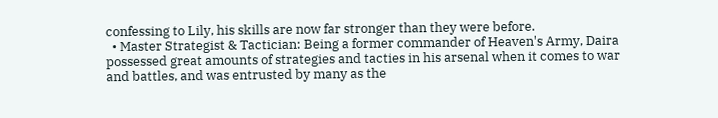confessing to Lily, his skills are now far stronger than they were before.
  • Master Strategist & Tactician: Being a former commander of Heaven's Army, Daira possessed great amounts of strategies and tacties in his arsenal when it comes to war and battles, and was entrusted by many as the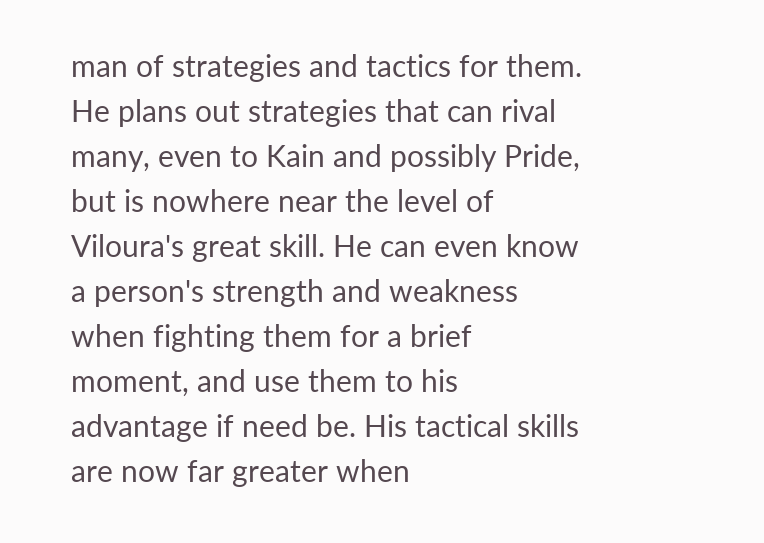man of strategies and tactics for them. He plans out strategies that can rival many, even to Kain and possibly Pride, but is nowhere near the level of Viloura's great skill. He can even know a person's strength and weakness when fighting them for a brief moment, and use them to his advantage if need be. His tactical skills are now far greater when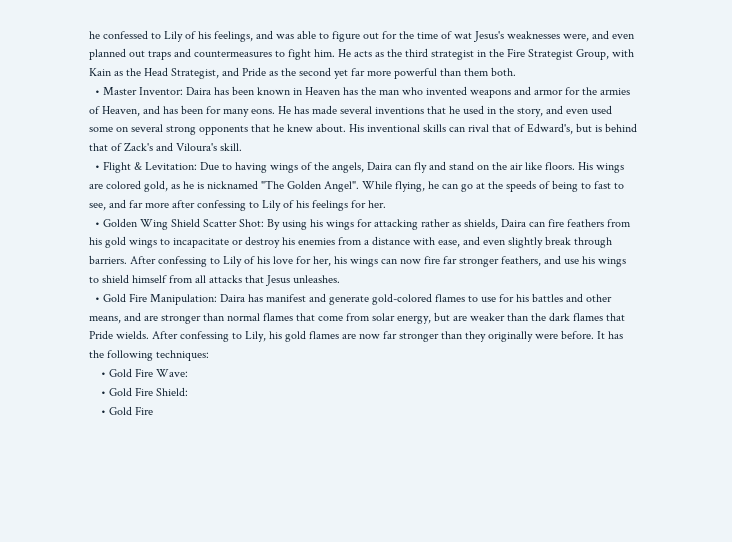he confessed to Lily of his feelings, and was able to figure out for the time of wat Jesus's weaknesses were, and even planned out traps and countermeasures to fight him. He acts as the third strategist in the Fire Strategist Group, with Kain as the Head Strategist, and Pride as the second yet far more powerful than them both.
  • Master Inventor: Daira has been known in Heaven has the man who invented weapons and armor for the armies of Heaven, and has been for many eons. He has made several inventions that he used in the story, and even used some on several strong opponents that he knew about. His inventional skills can rival that of Edward's, but is behind that of Zack's and Viloura's skill.
  • Flight & Levitation: Due to having wings of the angels, Daira can fly and stand on the air like floors. His wings are colored gold, as he is nicknamed "The Golden Angel". While flying, he can go at the speeds of being to fast to see, and far more after confessing to Lily of his feelings for her.
  • Golden Wing Shield Scatter Shot: By using his wings for attacking rather as shields, Daira can fire feathers from his gold wings to incapacitate or destroy his enemies from a distance with ease, and even slightly break through barriers. After confessing to Lily of his love for her, his wings can now fire far stronger feathers, and use his wings to shield himself from all attacks that Jesus unleashes.
  • Gold Fire Manipulation: Daira has manifest and generate gold-colored flames to use for his battles and other means, and are stronger than normal flames that come from solar energy, but are weaker than the dark flames that Pride wields. After confessing to Lily, his gold flames are now far stronger than they originally were before. It has the following techniques:
    • Gold Fire Wave:
    • Gold Fire Shield:
    • Gold Fire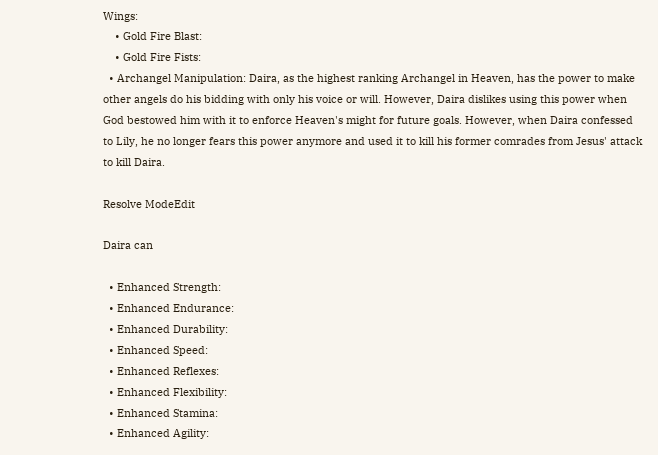Wings:
    • Gold Fire Blast:
    • Gold Fire Fists:
  • Archangel Manipulation: Daira, as the highest ranking Archangel in Heaven, has the power to make other angels do his bidding with only his voice or will. However, Daira dislikes using this power when God bestowed him with it to enforce Heaven's might for future goals. However, when Daira confessed to Lily, he no longer fears this power anymore and used it to kill his former comrades from Jesus' attack to kill Daira.

Resolve ModeEdit

Daira can

  • Enhanced Strength:
  • Enhanced Endurance:
  • Enhanced Durability:
  • Enhanced Speed:
  • Enhanced Reflexes:
  • Enhanced Flexibility:
  • Enhanced Stamina:
  • Enhanced Agility: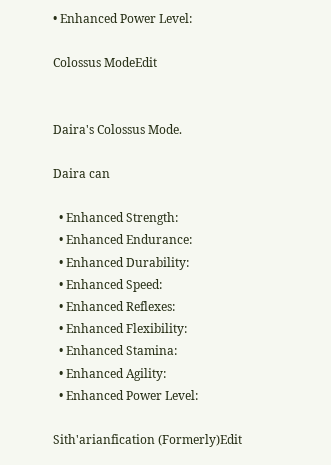• Enhanced Power Level:

Colossus ModeEdit


Daira's Colossus Mode.

Daira can

  • Enhanced Strength:
  • Enhanced Endurance:
  • Enhanced Durability:
  • Enhanced Speed:
  • Enhanced Reflexes:
  • Enhanced Flexibility:
  • Enhanced Stamina:
  • Enhanced Agility:
  • Enhanced Power Level:

Sith'arianfication (Formerly)Edit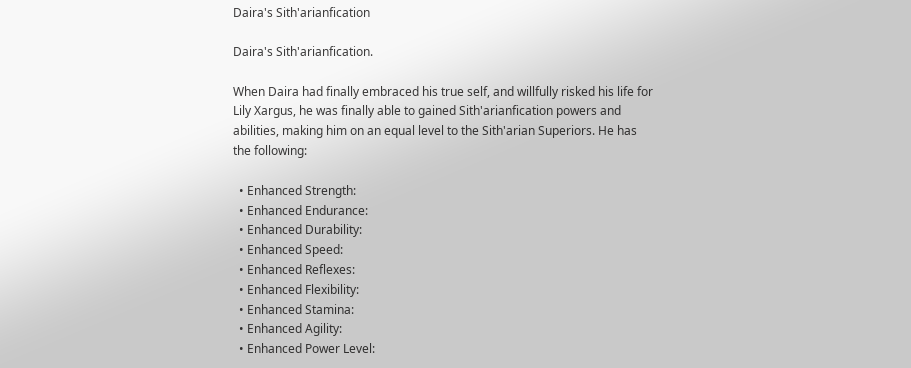Daira's Sith'arianfication

Daira's Sith'arianfication.

When Daira had finally embraced his true self, and willfully risked his life for Lily Xargus, he was finally able to gained Sith'arianfication powers and abilities, making him on an equal level to the Sith'arian Superiors. He has the following:

  • Enhanced Strength:
  • Enhanced Endurance:
  • Enhanced Durability:
  • Enhanced Speed:
  • Enhanced Reflexes:
  • Enhanced Flexibility:
  • Enhanced Stamina:
  • Enhanced Agility:
  • Enhanced Power Level: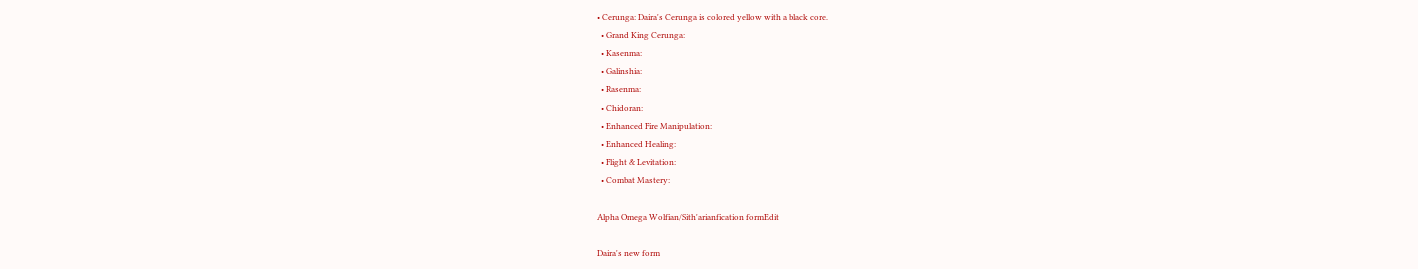• Cerunga: Daira's Cerunga is colored yellow with a black core.
  • Grand King Cerunga:
  • Kasenma:
  • Galinshia:
  • Rasenma:
  • Chidoran:
  • Enhanced Fire Manipulation:
  • Enhanced Healing:
  • Flight & Levitation:
  • Combat Mastery:

Alpha Omega Wolfian/Sith'arianfication formEdit

Daira's new form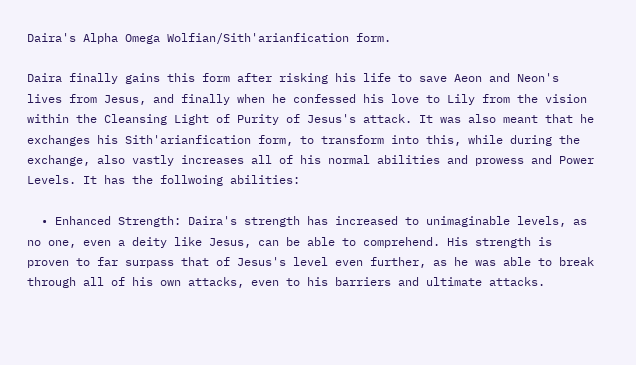Daira's Alpha Omega Wolfian/Sith'arianfication form.

Daira finally gains this form after risking his life to save Aeon and Neon's lives from Jesus, and finally when he confessed his love to Lily from the vision within the Cleansing Light of Purity of Jesus's attack. It was also meant that he exchanges his Sith'arianfication form, to transform into this, while during the exchange, also vastly increases all of his normal abilities and prowess and Power Levels. It has the follwoing abilities:

  • Enhanced Strength: Daira's strength has increased to unimaginable levels, as no one, even a deity like Jesus, can be able to comprehend. His strength is proven to far surpass that of Jesus's level even further, as he was able to break through all of his own attacks, even to his barriers and ultimate attacks.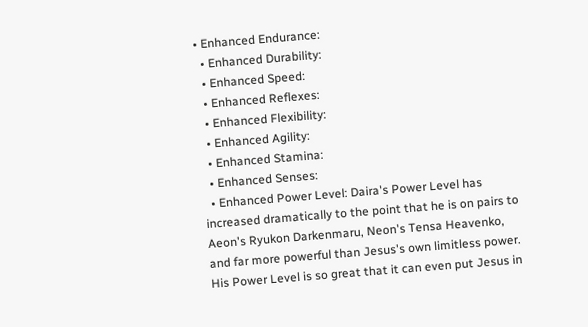• Enhanced Endurance:
  • Enhanced Durability:
  • Enhanced Speed:
  • Enhanced Reflexes:
  • Enhanced Flexibility:
  • Enhanced Agility:
  • Enhanced Stamina:
  • Enhanced Senses:
  • Enhanced Power Level: Daira's Power Level has increased dramatically to the point that he is on pairs to Aeon's Ryukon Darkenmaru, Neon's Tensa Heavenko, and far more powerful than Jesus's own limitless power. His Power Level is so great that it can even put Jesus in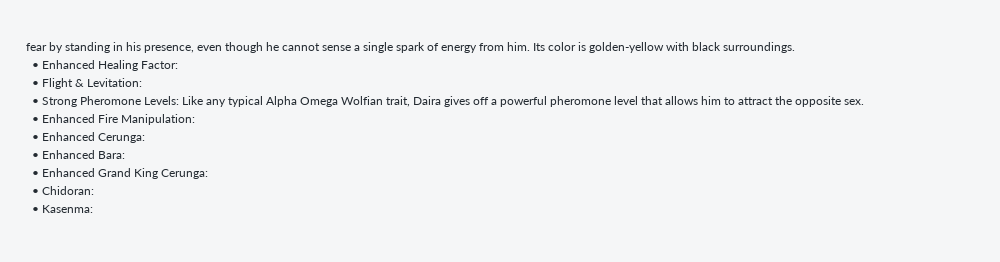fear by standing in his presence, even though he cannot sense a single spark of energy from him. Its color is golden-yellow with black surroundings.
  • Enhanced Healing Factor:
  • Flight & Levitation:
  • Strong Pheromone Levels: Like any typical Alpha Omega Wolfian trait, Daira gives off a powerful pheromone level that allows him to attract the opposite sex.
  • Enhanced Fire Manipulation:
  • Enhanced Cerunga:
  • Enhanced Bara:
  • Enhanced Grand King Cerunga:
  • Chidoran:
  • Kasenma: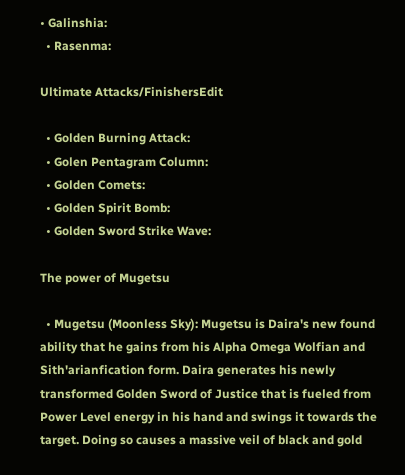• Galinshia:
  • Rasenma:

Ultimate Attacks/FinishersEdit

  • Golden Burning Attack:
  • Golen Pentagram Column:
  • Golden Comets:
  • Golden Spirit Bomb:
  • Golden Sword Strike Wave:

The power of Mugetsu

  • Mugetsu (Moonless Sky): Mugetsu is Daira's new found ability that he gains from his Alpha Omega Wolfian and Sith'arianfication form. Daira generates his newly transformed Golden Sword of Justice that is fueled from Power Level energy in his hand and swings it towards the target. Doing so causes a massive veil of black and gold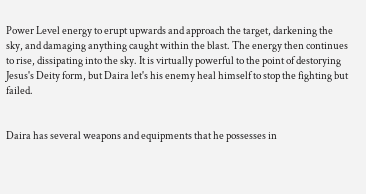Power Level energy to erupt upwards and approach the target, darkening the sky, and damaging anything caught within the blast. The energy then continues to rise, dissipating into the sky. It is virtually powerful to the point of destorying Jesus's Deity form, but Daira let's his enemy heal himself to stop the fighting but failed.


Daira has several weapons and equipments that he possesses in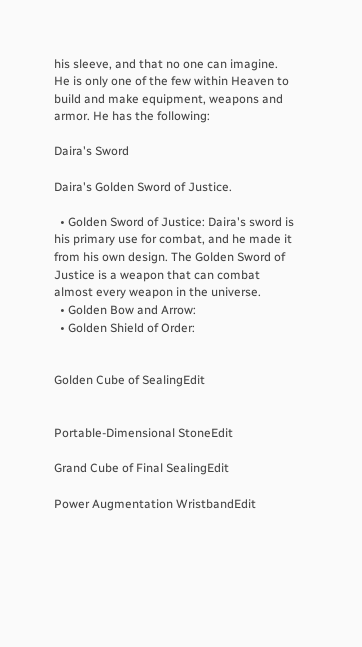his sleeve, and that no one can imagine. He is only one of the few within Heaven to build and make equipment, weapons and armor. He has the following:

Daira's Sword

Daira's Golden Sword of Justice.

  • Golden Sword of Justice: Daira's sword is his primary use for combat, and he made it from his own design. The Golden Sword of Justice is a weapon that can combat almost every weapon in the universe.
  • Golden Bow and Arrow:
  • Golden Shield of Order:


Golden Cube of SealingEdit


Portable-Dimensional StoneEdit

Grand Cube of Final SealingEdit

Power Augmentation WristbandEdit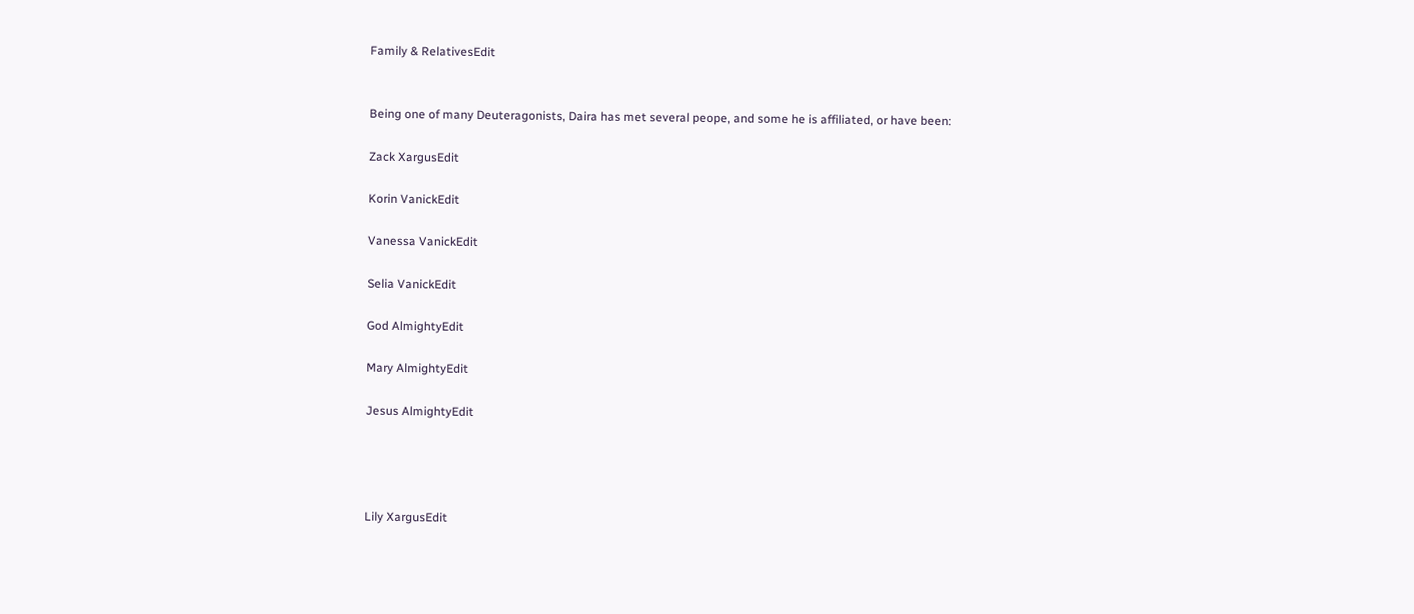Family & RelativesEdit


Being one of many Deuteragonists, Daira has met several peope, and some he is affiliated, or have been:

Zack XargusEdit

Korin VanickEdit

Vanessa VanickEdit

Selia VanickEdit

God AlmightyEdit

Mary AlmightyEdit

Jesus AlmightyEdit




Lily XargusEdit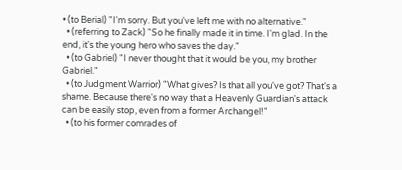• (to Berial) "I'm sorry. But you've left me with no alternative."
  • (referring to Zack) "So he finally made it in time. I'm glad. In the end, it's the young hero who saves the day."
  • (to Gabriel) "I never thought that it would be you, my brother Gabriel."
  • (to Judgment Warrior) "What gives? Is that all you've got? That's a shame. Because there's no way that a Heavenly Guardian's attack can be easily stop, even from a former Archangel!"
  • (to his former comrades of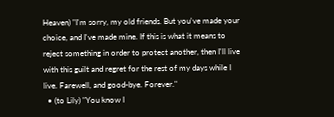Heaven) "I'm sorry, my old friends. But you've made your choice, and I've made mine. If this is what it means to reject something in order to protect another, then I'll live with this guilt and regret for the rest of my days while I live. Farewell, and good-bye. Forever."
  • (to Lily) "You know I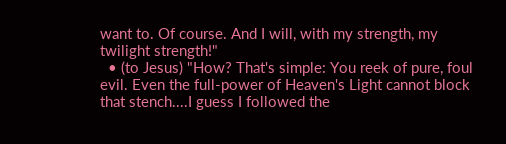want to. Of course. And I will, with my strength, my twilight strength!"
  • (to Jesus) "How? That's simple: You reek of pure, foul evil. Even the full-power of Heaven's Light cannot block that stench....I guess I followed the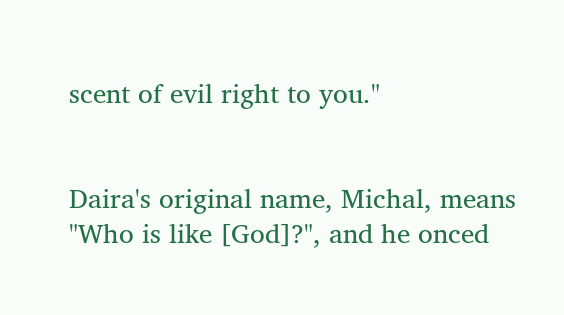scent of evil right to you."


Daira's original name, Michal, means "Who is like [God]?", and he onced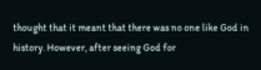thought that it meant that there was no one like God in history. However, after seeing God for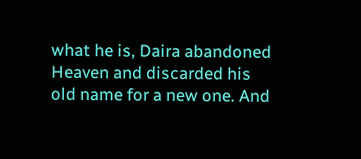what he is, Daira abandoned Heaven and discarded his old name for a new one. And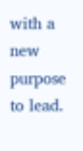with a new purpose to lead.